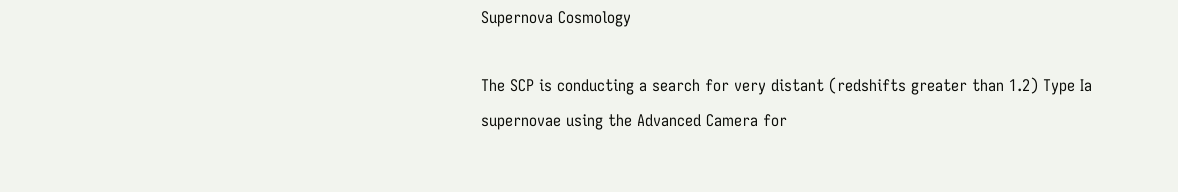Supernova Cosmology

The SCP is conducting a search for very distant (redshifts greater than 1.2) Type Ia supernovae using the Advanced Camera for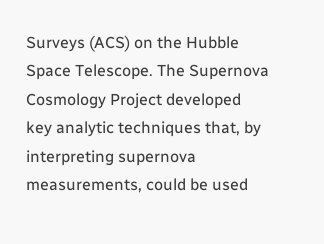Surveys (ACS) on the Hubble Space Telescope. The Supernova Cosmology Project developed key analytic techniques that, by interpreting supernova measurements, could be used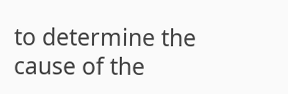to determine the cause of the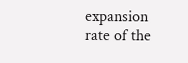expansion rate of the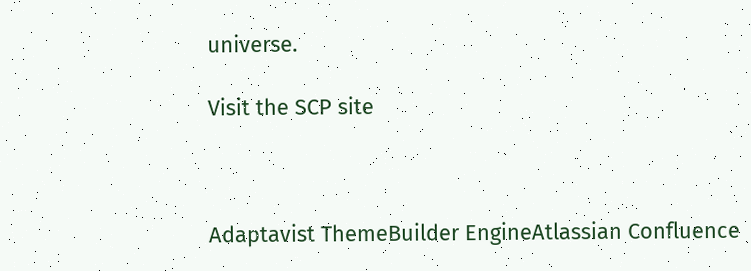universe.

Visit the SCP site



Adaptavist ThemeBuilder EngineAtlassian Confluence